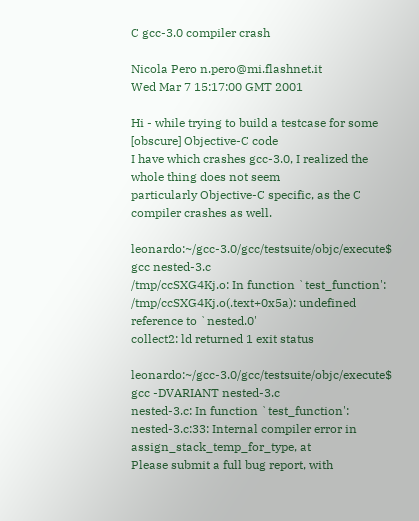C gcc-3.0 compiler crash

Nicola Pero n.pero@mi.flashnet.it
Wed Mar 7 15:17:00 GMT 2001

Hi - while trying to build a testcase for some [obscure] Objective-C code
I have which crashes gcc-3.0, I realized the whole thing does not seem
particularly Objective-C specific, as the C compiler crashes as well.

leonardo:~/gcc-3.0/gcc/testsuite/objc/execute$ gcc nested-3.c
/tmp/ccSXG4Kj.o: In function `test_function':
/tmp/ccSXG4Kj.o(.text+0x5a): undefined reference to `nested.0'
collect2: ld returned 1 exit status

leonardo:~/gcc-3.0/gcc/testsuite/objc/execute$ gcc -DVARIANT nested-3.c
nested-3.c: In function `test_function':
nested-3.c:33: Internal compiler error in assign_stack_temp_for_type, at
Please submit a full bug report, with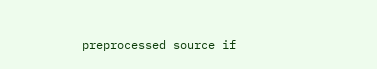preprocessed source if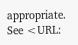appropriate.
See <URL: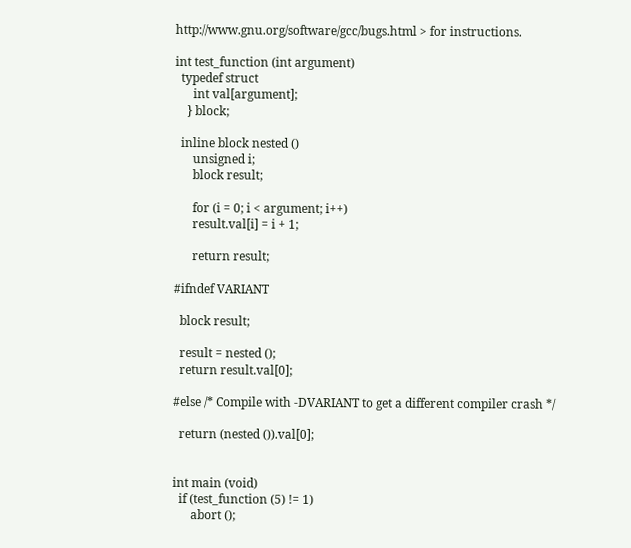http://www.gnu.org/software/gcc/bugs.html > for instructions.

int test_function (int argument)
  typedef struct
      int val[argument];
    } block;

  inline block nested ()
      unsigned i;
      block result;

      for (i = 0; i < argument; i++)
      result.val[i] = i + 1;

      return result;

#ifndef VARIANT

  block result;

  result = nested ();
  return result.val[0];

#else /* Compile with -DVARIANT to get a different compiler crash */

  return (nested ()).val[0];


int main (void)
  if (test_function (5) != 1)
      abort ();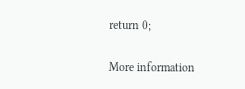return 0;

More information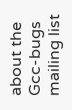about the Gcc-bugs mailing list